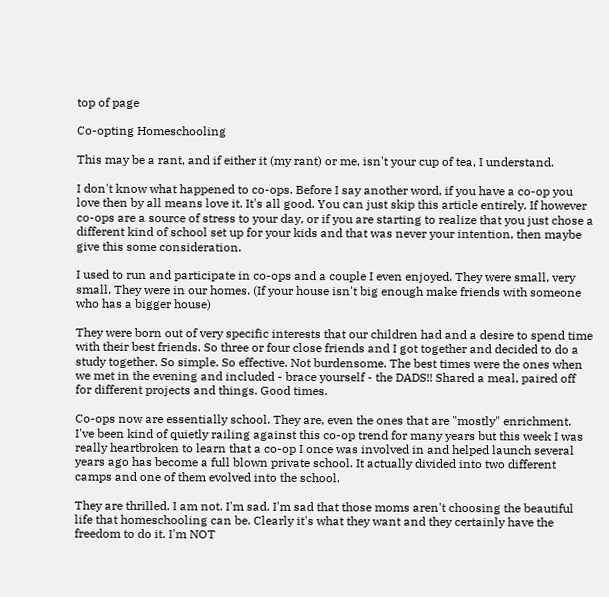top of page

Co-opting Homeschooling

This may be a rant, and if either it (my rant) or me, isn't your cup of tea, I understand.

I don't know what happened to co-ops. Before I say another word, if you have a co-op you love then by all means love it. It's all good. You can just skip this article entirely. If however co-ops are a source of stress to your day, or if you are starting to realize that you just chose a different kind of school set up for your kids and that was never your intention, then maybe give this some consideration.

I used to run and participate in co-ops and a couple I even enjoyed. They were small, very small. They were in our homes. (If your house isn't big enough make friends with someone who has a bigger house)

They were born out of very specific interests that our children had and a desire to spend time with their best friends. So three or four close friends and I got together and decided to do a study together. So simple. So effective. Not burdensome. The best times were the ones when we met in the evening and included - brace yourself - the DADS!! Shared a meal, paired off for different projects and things. Good times.

Co-ops now are essentially school. They are, even the ones that are "mostly" enrichment. I've been kind of quietly railing against this co-op trend for many years but this week I was really heartbroken to learn that a co-op I once was involved in and helped launch several years ago has become a full blown private school. It actually divided into two different camps and one of them evolved into the school.

They are thrilled. I am not. I'm sad. I'm sad that those moms aren't choosing the beautiful life that homeschooling can be. Clearly it's what they want and they certainly have the freedom to do it. I'm NOT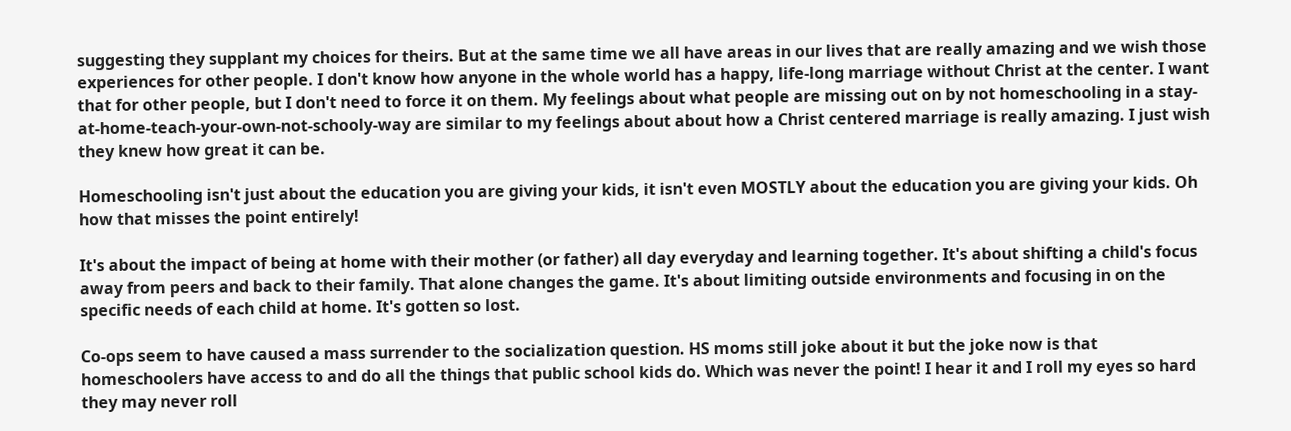suggesting they supplant my choices for theirs. But at the same time we all have areas in our lives that are really amazing and we wish those experiences for other people. I don't know how anyone in the whole world has a happy, life-long marriage without Christ at the center. I want that for other people, but I don't need to force it on them. My feelings about what people are missing out on by not homeschooling in a stay-at-home-teach-your-own-not-schooly-way are similar to my feelings about about how a Christ centered marriage is really amazing. I just wish they knew how great it can be.

Homeschooling isn't just about the education you are giving your kids, it isn't even MOSTLY about the education you are giving your kids. Oh how that misses the point entirely!

It's about the impact of being at home with their mother (or father) all day everyday and learning together. It's about shifting a child's focus away from peers and back to their family. That alone changes the game. It's about limiting outside environments and focusing in on the specific needs of each child at home. It's gotten so lost.

Co-ops seem to have caused a mass surrender to the socialization question. HS moms still joke about it but the joke now is that homeschoolers have access to and do all the things that public school kids do. Which was never the point! I hear it and I roll my eyes so hard they may never roll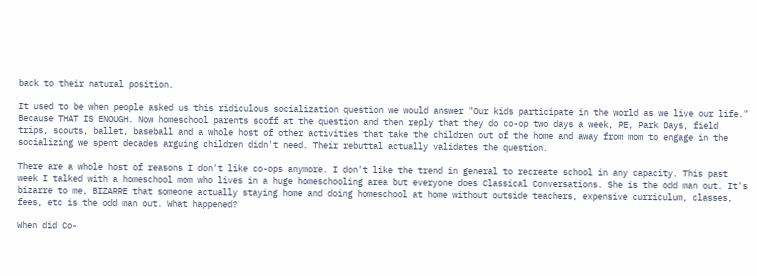back to their natural position.

It used to be when people asked us this ridiculous socialization question we would answer "Our kids participate in the world as we live our life." Because THAT IS ENOUGH. Now homeschool parents scoff at the question and then reply that they do co-op two days a week, PE, Park Days, field trips, scouts, ballet, baseball and a whole host of other activities that take the children out of the home and away from mom to engage in the socializing we spent decades arguing children didn't need. Their rebuttal actually validates the question.

There are a whole host of reasons I don't like co-ops anymore. I don't like the trend in general to recreate school in any capacity. This past week I talked with a homeschool mom who lives in a huge homeschooling area but everyone does Classical Conversations. She is the odd man out. It's bizarre to me, BIZARRE that someone actually staying home and doing homeschool at home without outside teachers, expensive curriculum, classes, fees, etc is the odd man out. What happened?

When did Co-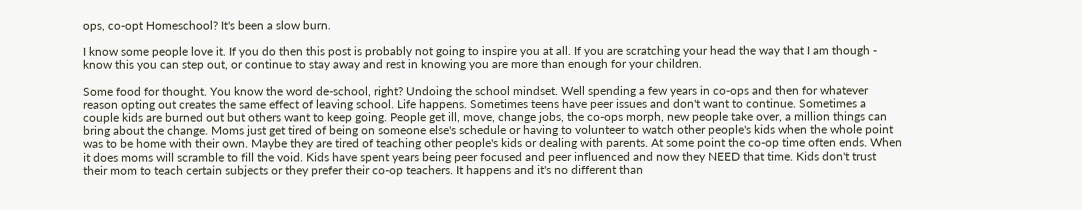ops, co-opt Homeschool? It's been a slow burn.

I know some people love it. If you do then this post is probably not going to inspire you at all. If you are scratching your head the way that I am though - know this you can step out, or continue to stay away and rest in knowing you are more than enough for your children.

Some food for thought. You know the word de-school, right? Undoing the school mindset. Well spending a few years in co-ops and then for whatever reason opting out creates the same effect of leaving school. Life happens. Sometimes teens have peer issues and don't want to continue. Sometimes a couple kids are burned out but others want to keep going. People get ill, move, change jobs, the co-ops morph, new people take over, a million things can bring about the change. Moms just get tired of being on someone else's schedule or having to volunteer to watch other people's kids when the whole point was to be home with their own. Maybe they are tired of teaching other people's kids or dealing with parents. At some point the co-op time often ends. When it does moms will scramble to fill the void. Kids have spent years being peer focused and peer influenced and now they NEED that time. Kids don't trust their mom to teach certain subjects or they prefer their co-op teachers. It happens and it's no different than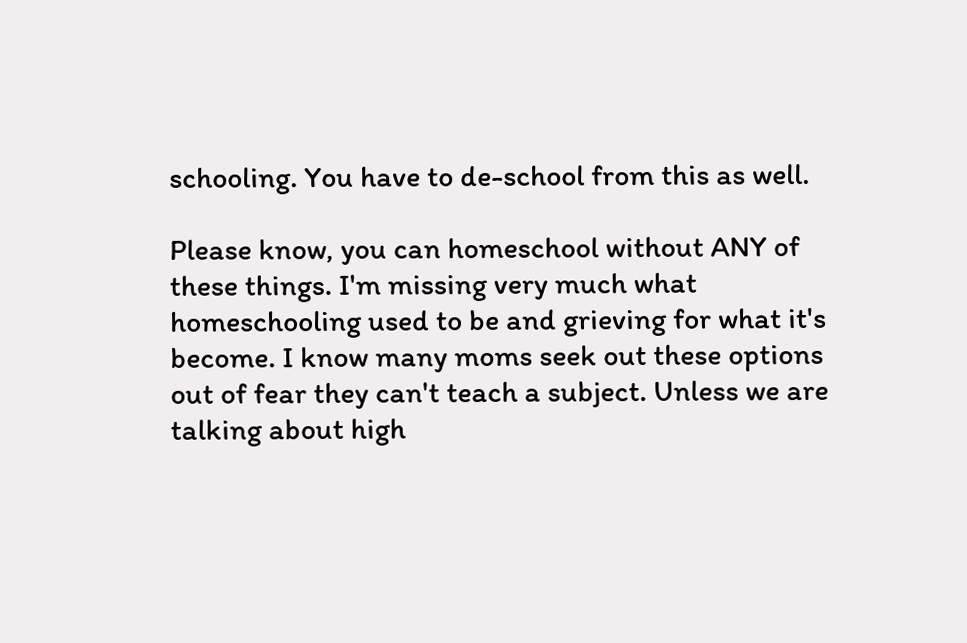schooling. You have to de-school from this as well.

Please know, you can homeschool without ANY of these things. I'm missing very much what homeschooling used to be and grieving for what it's become. I know many moms seek out these options out of fear they can't teach a subject. Unless we are talking about high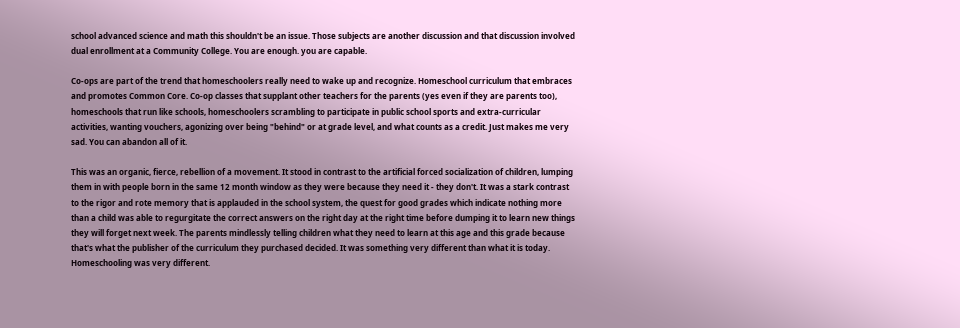school advanced science and math this shouldn't be an issue. Those subjects are another discussion and that discussion involved dual enrollment at a Community College. You are enough. you are capable.

Co-ops are part of the trend that homeschoolers really need to wake up and recognize. Homeschool curriculum that embraces and promotes Common Core. Co-op classes that supplant other teachers for the parents (yes even if they are parents too), homeschools that run like schools, homeschoolers scrambling to participate in public school sports and extra-curricular activities, wanting vouchers, agonizing over being "behind" or at grade level, and what counts as a credit. Just makes me very sad. You can abandon all of it.

This was an organic, fierce, rebellion of a movement. It stood in contrast to the artificial forced socialization of children, lumping them in with people born in the same 12 month window as they were because they need it - they don't. It was a stark contrast to the rigor and rote memory that is applauded in the school system, the quest for good grades which indicate nothing more than a child was able to regurgitate the correct answers on the right day at the right time before dumping it to learn new things they will forget next week. The parents mindlessly telling children what they need to learn at this age and this grade because that's what the publisher of the curriculum they purchased decided. It was something very different than what it is today. Homeschooling was very different.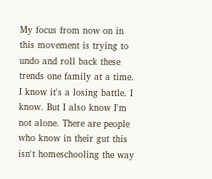My focus from now on in this movement is trying to undo and roll back these trends one family at a time. I know it's a losing battle. I know. But I also know I'm not alone. There are people who know in their gut this isn't homeschooling the way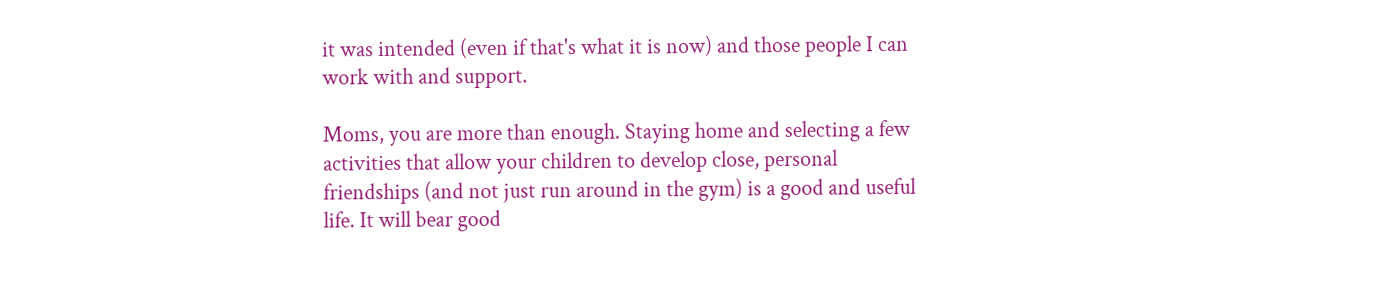it was intended (even if that's what it is now) and those people I can work with and support.

Moms, you are more than enough. Staying home and selecting a few activities that allow your children to develop close, personal friendships (and not just run around in the gym) is a good and useful life. It will bear good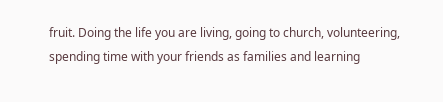fruit. Doing the life you are living, going to church, volunteering, spending time with your friends as families and learning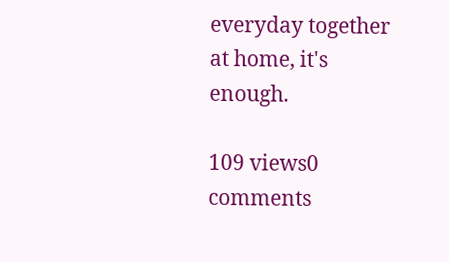everyday together at home, it's enough.

109 views0 comments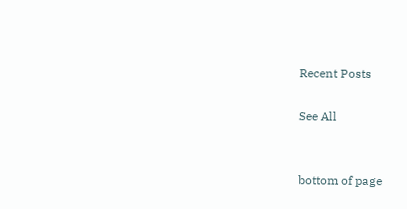Recent Posts

See All


bottom of page